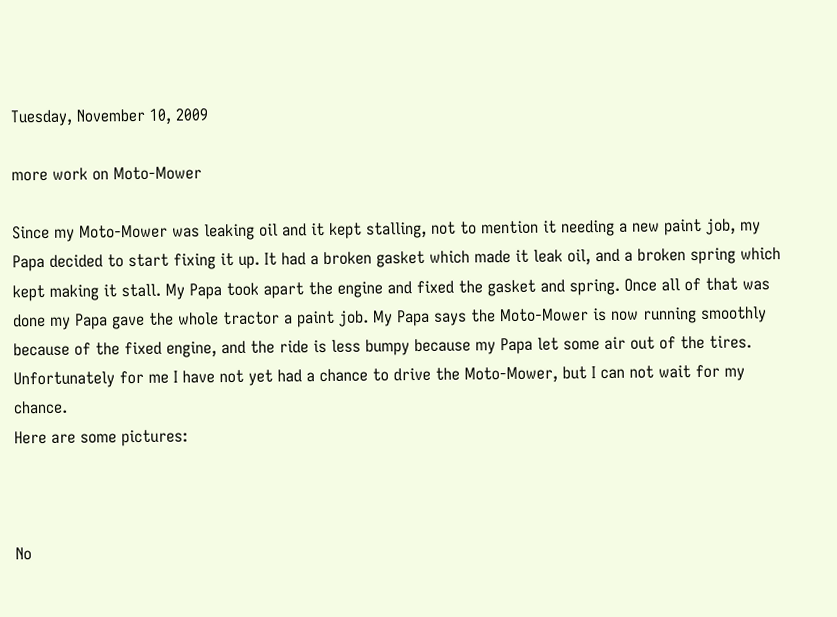Tuesday, November 10, 2009

more work on Moto-Mower

Since my Moto-Mower was leaking oil and it kept stalling, not to mention it needing a new paint job, my Papa decided to start fixing it up. It had a broken gasket which made it leak oil, and a broken spring which kept making it stall. My Papa took apart the engine and fixed the gasket and spring. Once all of that was done my Papa gave the whole tractor a paint job. My Papa says the Moto-Mower is now running smoothly because of the fixed engine, and the ride is less bumpy because my Papa let some air out of the tires. Unfortunately for me I have not yet had a chance to drive the Moto-Mower, but I can not wait for my chance.
Here are some pictures:



No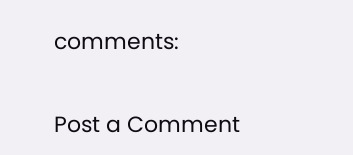comments:

Post a Comment